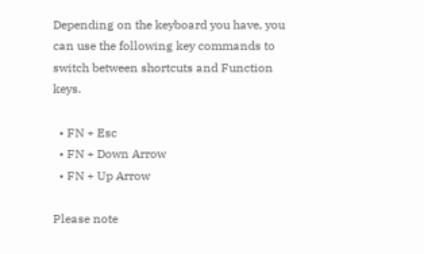Depending on the keyboard you have, you can use the following key commands to switch between shortcuts and Function keys.

  • FN + Esc
  • FN + Down Arrow
  • FN + Up Arrow

Please note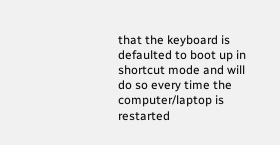that the keyboard is defaulted to boot up in shortcut mode and will do so every time the computer/laptop is restarted